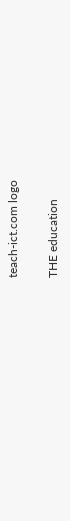teach-ict.com logo

THE education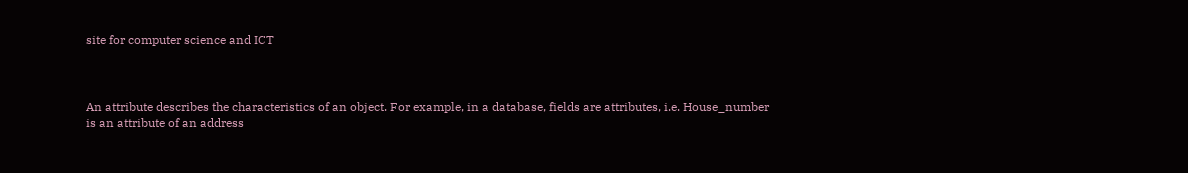site for computer science and ICT



An attribute describes the characteristics of an object. For example, in a database, fields are attributes, i.e. House_number is an attribute of an address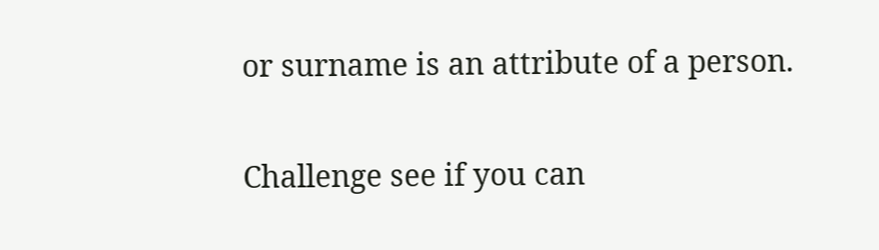or surname is an attribute of a person.


Challenge see if you can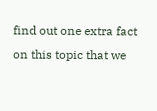find out one extra fact on this topic that we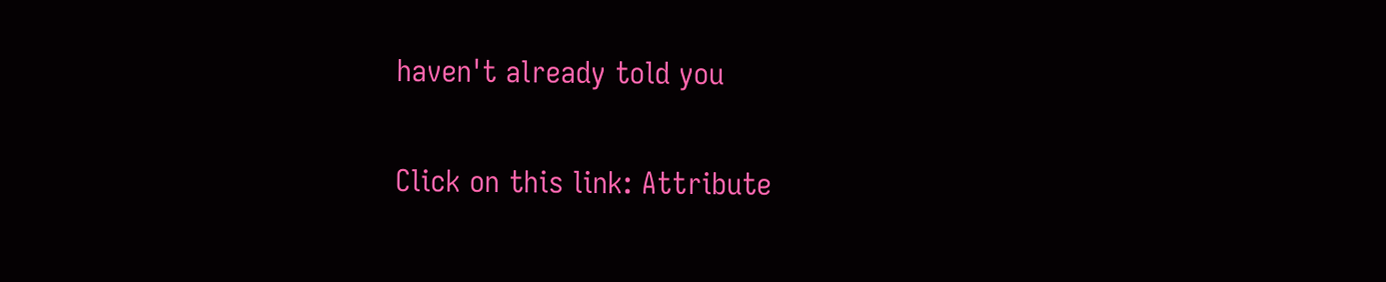haven't already told you

Click on this link: Attribute